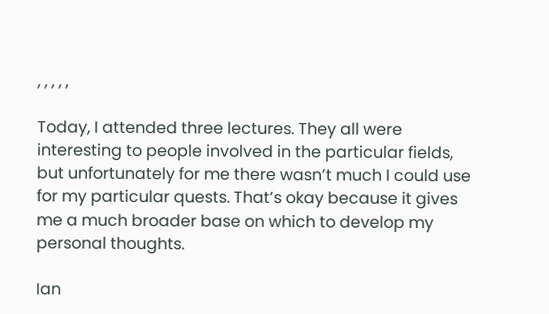, , , , ,

Today, I attended three lectures. They all were interesting to people involved in the particular fields, but unfortunately for me there wasn’t much I could use for my particular quests. That’s okay because it gives me a much broader base on which to develop my personal thoughts.

Ian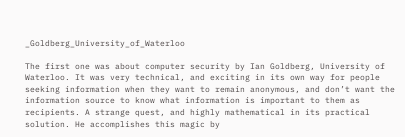_Goldberg_University_of_Waterloo

The first one was about computer security by Ian Goldberg, University of Waterloo. It was very technical, and exciting in its own way for people seeking information when they want to remain anonymous, and don’t want the information source to know what information is important to them as recipients. A strange quest, and highly mathematical in its practical solution. He accomplishes this magic by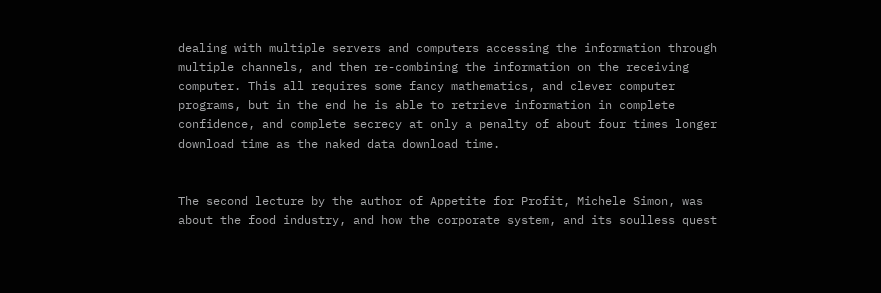dealing with multiple servers and computers accessing the information through multiple channels, and then re-combining the information on the receiving computer. This all requires some fancy mathematics, and clever computer programs, but in the end he is able to retrieve information in complete confidence, and complete secrecy at only a penalty of about four times longer download time as the naked data download time.


The second lecture by the author of Appetite for Profit, Michele Simon, was about the food industry, and how the corporate system, and its soulless quest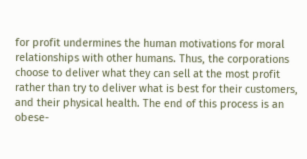for profit undermines the human motivations for moral relationships with other humans. Thus, the corporations choose to deliver what they can sell at the most profit rather than try to deliver what is best for their customers, and their physical health. The end of this process is an obese-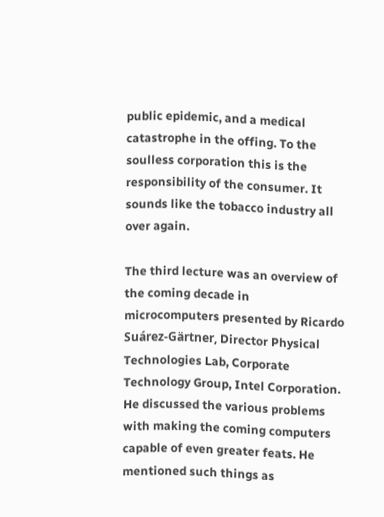public epidemic, and a medical catastrophe in the offing. To the soulless corporation this is the responsibility of the consumer. It sounds like the tobacco industry all over again.

The third lecture was an overview of the coming decade in microcomputers presented by Ricardo Suárez-Gärtner, Director Physical Technologies Lab, Corporate Technology Group, Intel Corporation. He discussed the various problems with making the coming computers capable of even greater feats. He mentioned such things as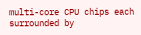multi-core CPU chips each surrounded by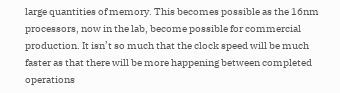large quantities of memory. This becomes possible as the 16nm processors, now in the lab, become possible for commercial production. It isn’t so much that the clock speed will be much faster as that there will be more happening between completed operations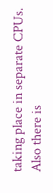taking place in separate CPUs. Also there is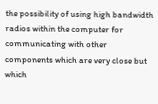the possibility of using high bandwidth radios within the computer for communicating with other components which are very close but which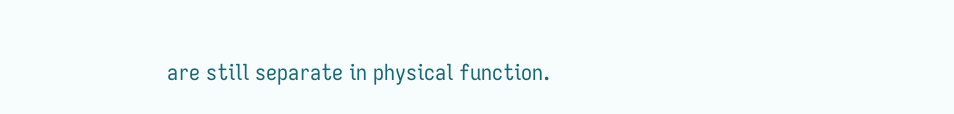are still separate in physical function.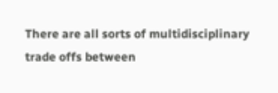There are all sorts of multidisciplinary trade offs between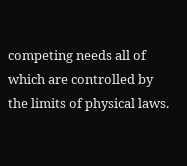competing needs all of which are controlled by the limits of physical laws.